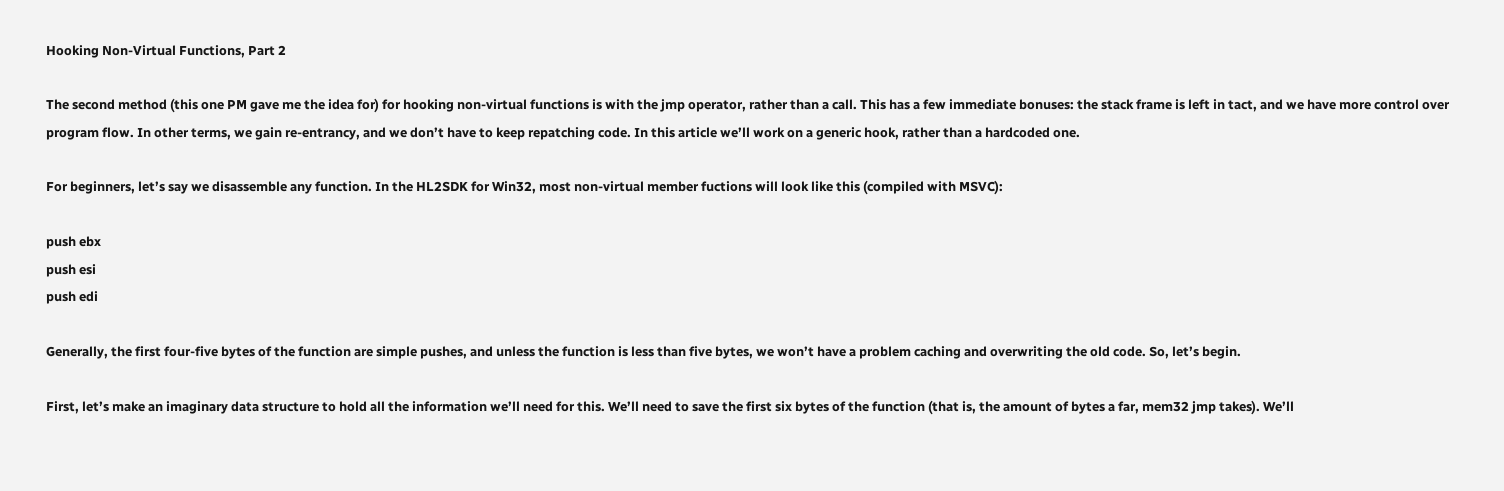Hooking Non-Virtual Functions, Part 2

The second method (this one PM gave me the idea for) for hooking non-virtual functions is with the jmp operator, rather than a call. This has a few immediate bonuses: the stack frame is left in tact, and we have more control over program flow. In other terms, we gain re-entrancy, and we don’t have to keep repatching code. In this article we’ll work on a generic hook, rather than a hardcoded one.

For beginners, let’s say we disassemble any function. In the HL2SDK for Win32, most non-virtual member fuctions will look like this (compiled with MSVC):

push ebx
push esi
push edi

Generally, the first four-five bytes of the function are simple pushes, and unless the function is less than five bytes, we won’t have a problem caching and overwriting the old code. So, let’s begin.

First, let’s make an imaginary data structure to hold all the information we’ll need for this. We’ll need to save the first six bytes of the function (that is, the amount of bytes a far, mem32 jmp takes). We’ll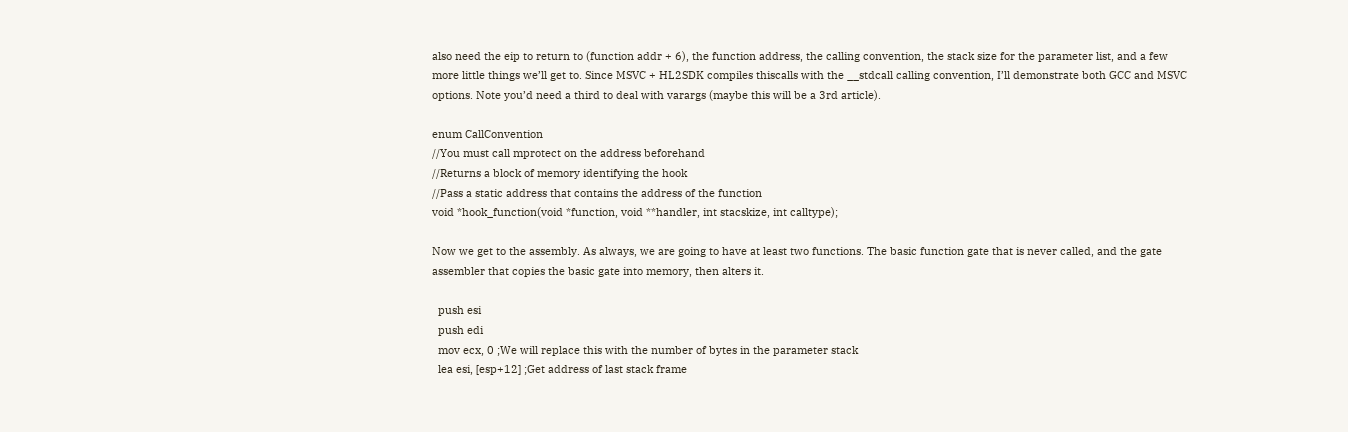also need the eip to return to (function addr + 6), the function address, the calling convention, the stack size for the parameter list, and a few more little things we’ll get to. Since MSVC + HL2SDK compiles thiscalls with the __stdcall calling convention, I’ll demonstrate both GCC and MSVC options. Note you’d need a third to deal with varargs (maybe this will be a 3rd article).

enum CallConvention
//You must call mprotect on the address beforehand
//Returns a block of memory identifying the hook
//Pass a static address that contains the address of the function
void *hook_function(void *function, void **handler, int stacskize, int calltype);

Now we get to the assembly. As always, we are going to have at least two functions. The basic function gate that is never called, and the gate assembler that copies the basic gate into memory, then alters it.

  push esi
  push edi
  mov ecx, 0 ;We will replace this with the number of bytes in the parameter stack
  lea esi, [esp+12] ;Get address of last stack frame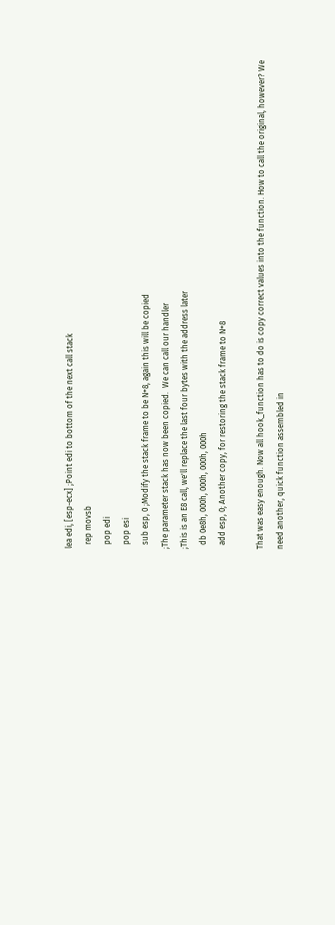lea edi, [esp-ecx] ;Point edi to bottom of the next call stack
  rep movsb
  pop edi
  pop esi
  sub esp, 0 ;Modify the stack frame to be N+8, again this will be copied
;The parameter stack has now been copied.  We can call our handler
;This is an E8 call, we'll replace the last four bytes with the address later
  db 0e8h, 000h, 000h, 000h, 000h
  add esp, 0; Another copy, for restoring the stack frame to N+8

That was easy enough. Now all hook_function has to do is copy correct values into the function. How to call the original, however? We need another, quick function assembled in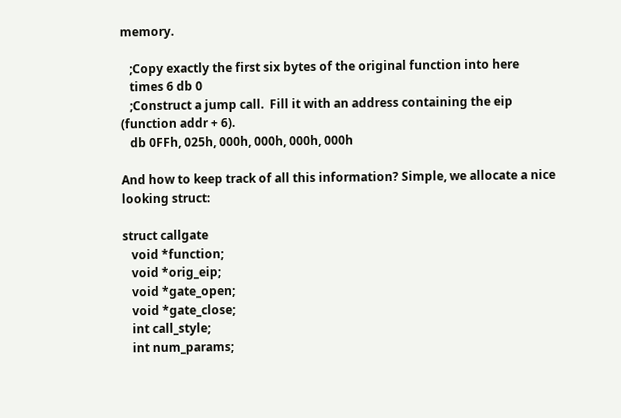memory.

   ;Copy exactly the first six bytes of the original function into here
   times 6 db 0
   ;Construct a jump call.  Fill it with an address containing the eip (function addr + 6).
   db 0FFh, 025h, 000h, 000h, 000h, 000h

And how to keep track of all this information? Simple, we allocate a nice looking struct:

struct callgate
   void *function;
   void *orig_eip;
   void *gate_open;
   void *gate_close;
   int call_style;
   int num_params;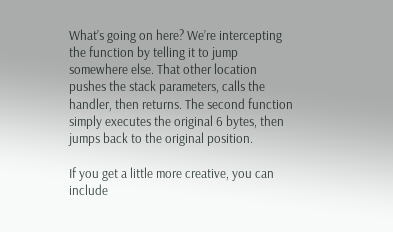What’s going on here? We’re intercepting the function by telling it to jump somewhere else. That other location pushes the stack parameters, calls the handler, then returns. The second function simply executes the original 6 bytes, then jumps back to the original position.

If you get a little more creative, you can include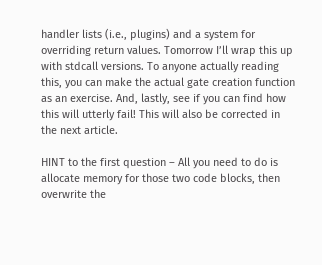handler lists (i.e., plugins) and a system for overriding return values. Tomorrow I’ll wrap this up with stdcall versions. To anyone actually reading this, you can make the actual gate creation function as an exercise. And, lastly, see if you can find how this will utterly fail! This will also be corrected in the next article.

HINT to the first question – All you need to do is allocate memory for those two code blocks, then overwrite the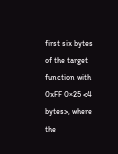first six bytes of the target function with 0xFF 0×25 <4 bytes>, where the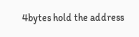4bytes hold the address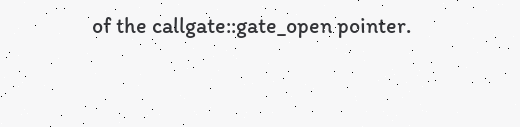of the callgate::gate_open pointer.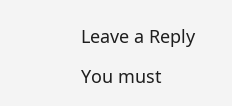Leave a Reply

You must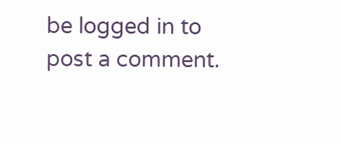be logged in to post a comment.